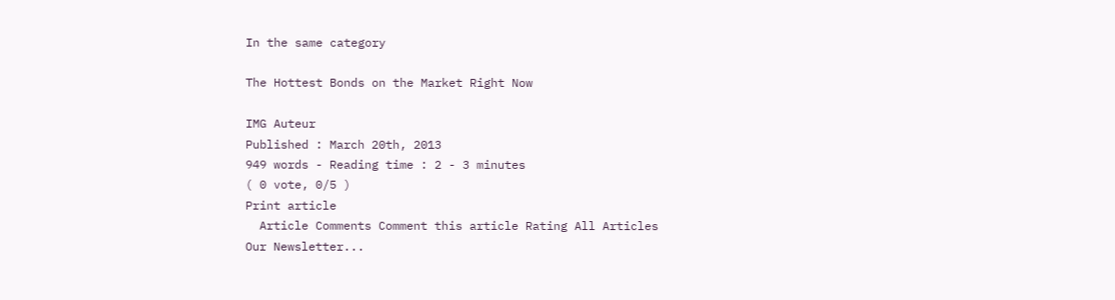In the same category

The Hottest Bonds on the Market Right Now

IMG Auteur
Published : March 20th, 2013
949 words - Reading time : 2 - 3 minutes
( 0 vote, 0/5 )
Print article
  Article Comments Comment this article Rating All Articles
Our Newsletter...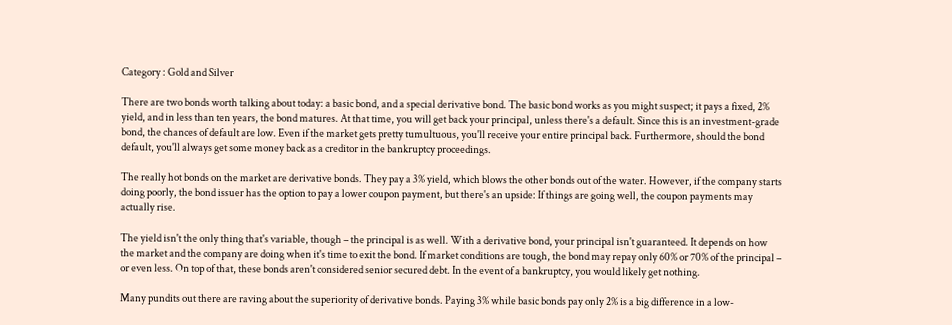Category : Gold and Silver

There are two bonds worth talking about today: a basic bond, and a special derivative bond. The basic bond works as you might suspect; it pays a fixed, 2% yield, and in less than ten years, the bond matures. At that time, you will get back your principal, unless there's a default. Since this is an investment-grade bond, the chances of default are low. Even if the market gets pretty tumultuous, you'll receive your entire principal back. Furthermore, should the bond default, you'll always get some money back as a creditor in the bankruptcy proceedings.

The really hot bonds on the market are derivative bonds. They pay a 3% yield, which blows the other bonds out of the water. However, if the company starts doing poorly, the bond issuer has the option to pay a lower coupon payment, but there's an upside: If things are going well, the coupon payments may actually rise.

The yield isn't the only thing that's variable, though – the principal is as well. With a derivative bond, your principal isn't guaranteed. It depends on how the market and the company are doing when it's time to exit the bond. If market conditions are tough, the bond may repay only 60% or 70% of the principal – or even less. On top of that, these bonds aren't considered senior secured debt. In the event of a bankruptcy, you would likely get nothing.

Many pundits out there are raving about the superiority of derivative bonds. Paying 3% while basic bonds pay only 2% is a big difference in a low-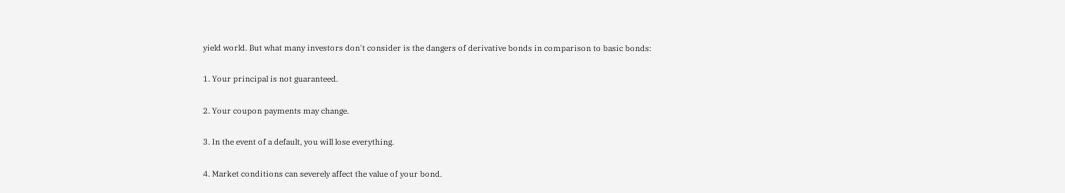yield world. But what many investors don't consider is the dangers of derivative bonds in comparison to basic bonds:

1. Your principal is not guaranteed.

2. Your coupon payments may change.

3. In the event of a default, you will lose everything.

4. Market conditions can severely affect the value of your bond.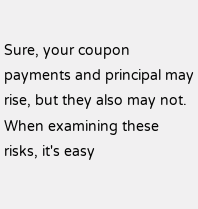Sure, your coupon payments and principal may rise, but they also may not. When examining these risks, it's easy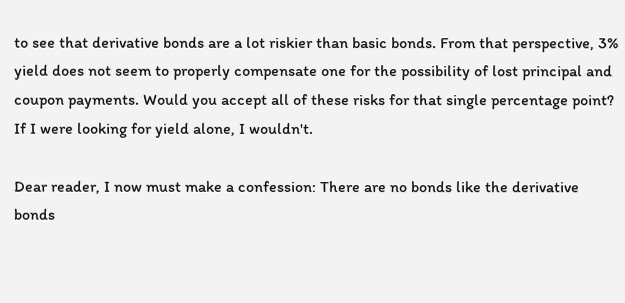to see that derivative bonds are a lot riskier than basic bonds. From that perspective, 3% yield does not seem to properly compensate one for the possibility of lost principal and coupon payments. Would you accept all of these risks for that single percentage point? If I were looking for yield alone, I wouldn't.

Dear reader, I now must make a confession: There are no bonds like the derivative bonds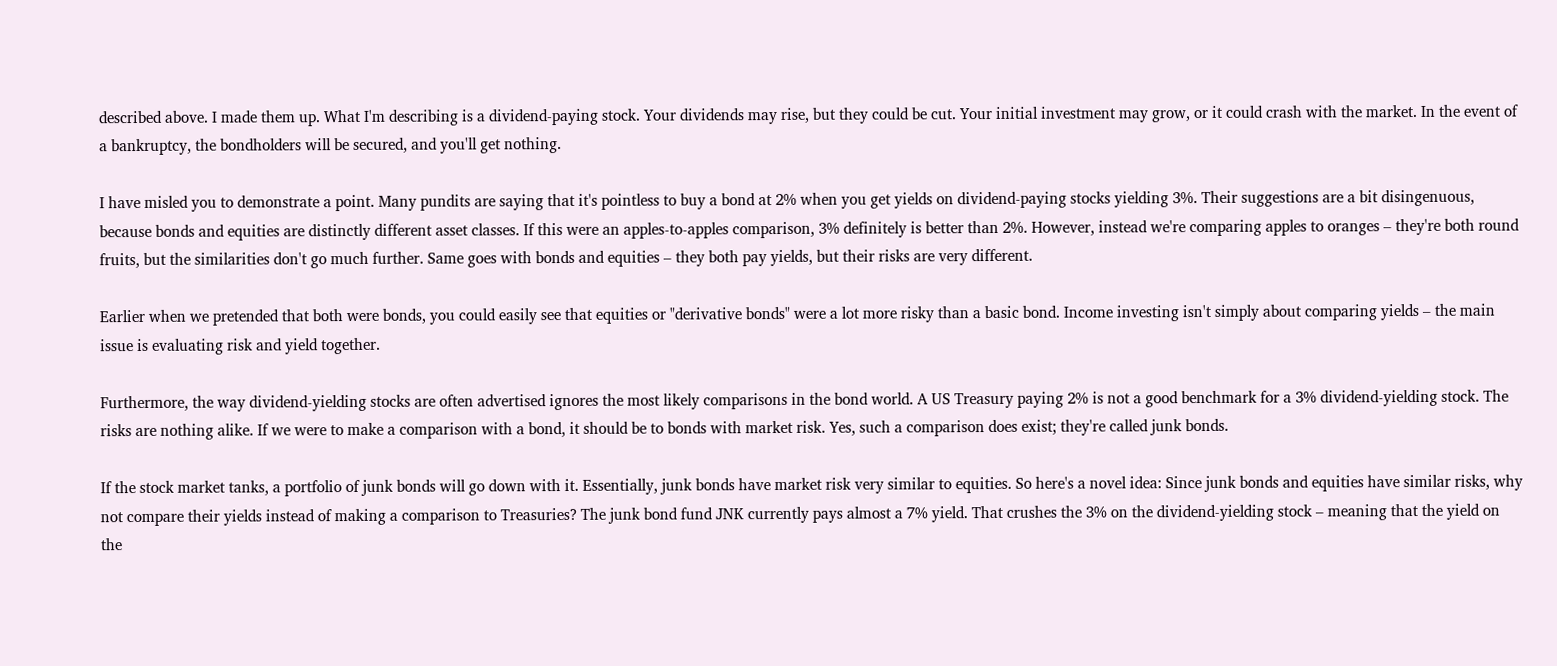described above. I made them up. What I'm describing is a dividend-paying stock. Your dividends may rise, but they could be cut. Your initial investment may grow, or it could crash with the market. In the event of a bankruptcy, the bondholders will be secured, and you'll get nothing.

I have misled you to demonstrate a point. Many pundits are saying that it's pointless to buy a bond at 2% when you get yields on dividend-paying stocks yielding 3%. Their suggestions are a bit disingenuous, because bonds and equities are distinctly different asset classes. If this were an apples-to-apples comparison, 3% definitely is better than 2%. However, instead we're comparing apples to oranges – they're both round fruits, but the similarities don't go much further. Same goes with bonds and equities – they both pay yields, but their risks are very different.

Earlier when we pretended that both were bonds, you could easily see that equities or "derivative bonds" were a lot more risky than a basic bond. Income investing isn't simply about comparing yields – the main issue is evaluating risk and yield together.

Furthermore, the way dividend-yielding stocks are often advertised ignores the most likely comparisons in the bond world. A US Treasury paying 2% is not a good benchmark for a 3% dividend-yielding stock. The risks are nothing alike. If we were to make a comparison with a bond, it should be to bonds with market risk. Yes, such a comparison does exist; they're called junk bonds.

If the stock market tanks, a portfolio of junk bonds will go down with it. Essentially, junk bonds have market risk very similar to equities. So here's a novel idea: Since junk bonds and equities have similar risks, why not compare their yields instead of making a comparison to Treasuries? The junk bond fund JNK currently pays almost a 7% yield. That crushes the 3% on the dividend-yielding stock – meaning that the yield on the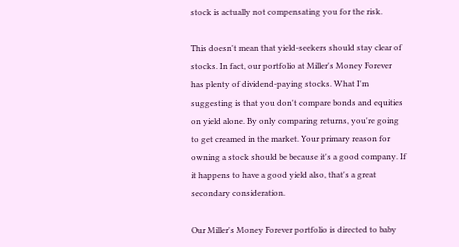stock is actually not compensating you for the risk.

This doesn't mean that yield-seekers should stay clear of stocks. In fact, our portfolio at Miller's Money Forever has plenty of dividend-paying stocks. What I'm suggesting is that you don't compare bonds and equities on yield alone. By only comparing returns, you're going to get creamed in the market. Your primary reason for owning a stock should be because it's a good company. If it happens to have a good yield also, that's a great secondary consideration.

Our Miller's Money Forever portfolio is directed to baby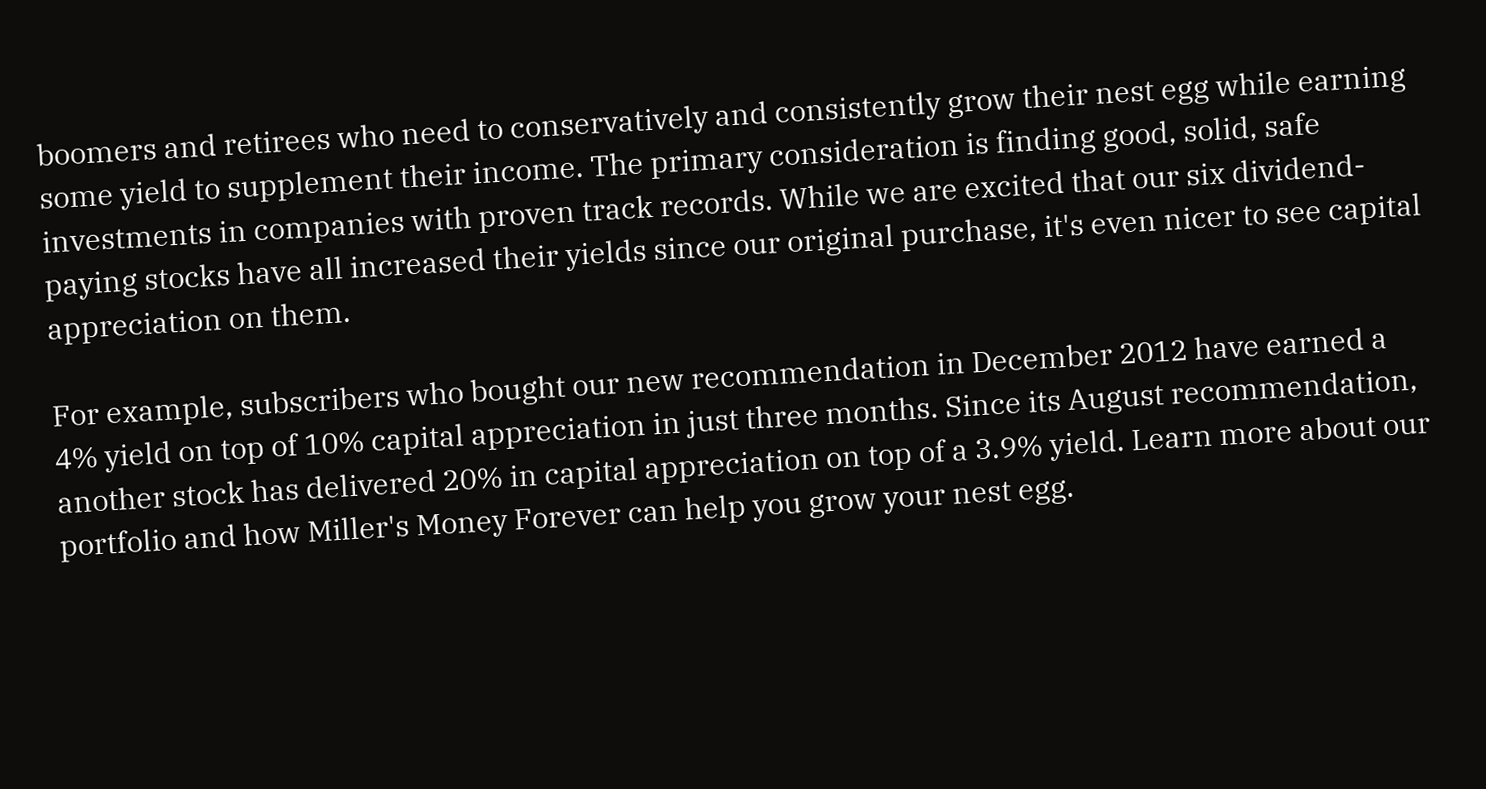boomers and retirees who need to conservatively and consistently grow their nest egg while earning some yield to supplement their income. The primary consideration is finding good, solid, safe investments in companies with proven track records. While we are excited that our six dividend-paying stocks have all increased their yields since our original purchase, it's even nicer to see capital appreciation on them.

For example, subscribers who bought our new recommendation in December 2012 have earned a 4% yield on top of 10% capital appreciation in just three months. Since its August recommendation, another stock has delivered 20% in capital appreciation on top of a 3.9% yield. Learn more about our portfolio and how Miller's Money Forever can help you grow your nest egg.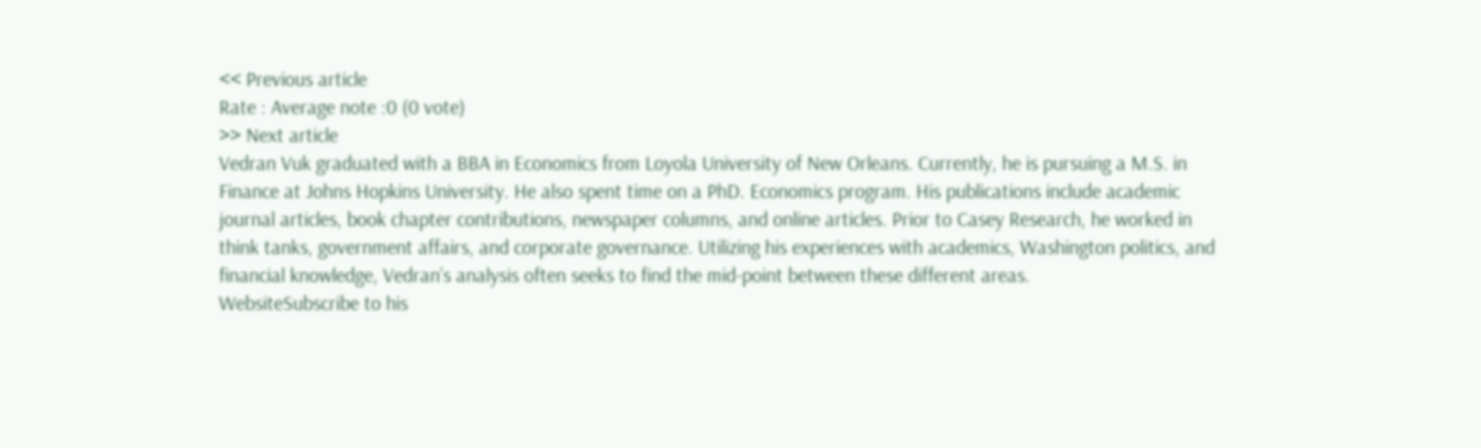<< Previous article
Rate : Average note :0 (0 vote)
>> Next article
Vedran Vuk graduated with a BBA in Economics from Loyola University of New Orleans. Currently, he is pursuing a M.S. in Finance at Johns Hopkins University. He also spent time on a PhD. Economics program. His publications include academic journal articles, book chapter contributions, newspaper columns, and online articles. Prior to Casey Research, he worked in think tanks, government affairs, and corporate governance. Utilizing his experiences with academics, Washington politics, and financial knowledge, Vedran’s analysis often seeks to find the mid-point between these different areas.
WebsiteSubscribe to his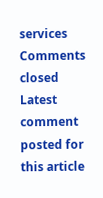services
Comments closed
Latest comment posted for this article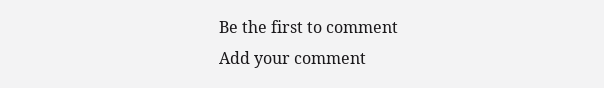Be the first to comment
Add your comment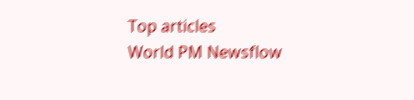Top articles
World PM Newsflow